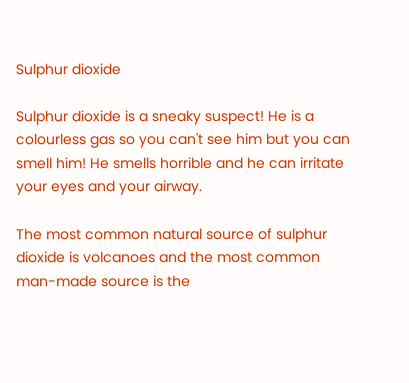Sulphur dioxide

Sulphur dioxide is a sneaky suspect! He is a colourless gas so you can't see him but you can smell him! He smells horrible and he can irritate your eyes and your airway.

The most common natural source of sulphur dioxide is volcanoes and the most common man-made source is the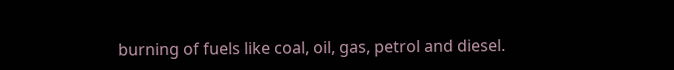burning of fuels like coal, oil, gas, petrol and diesel.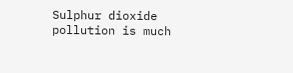Sulphur dioxide pollution is much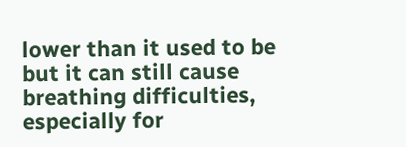lower than it used to be but it can still cause breathing difficulties, especially for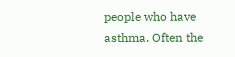people who have asthma. Often the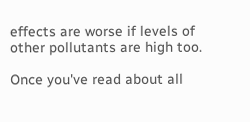effects are worse if levels of other pollutants are high too.

Once you've read about all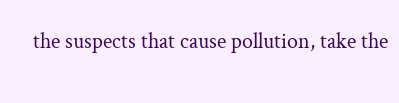the suspects that cause pollution, take the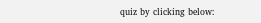quiz by clicking below: